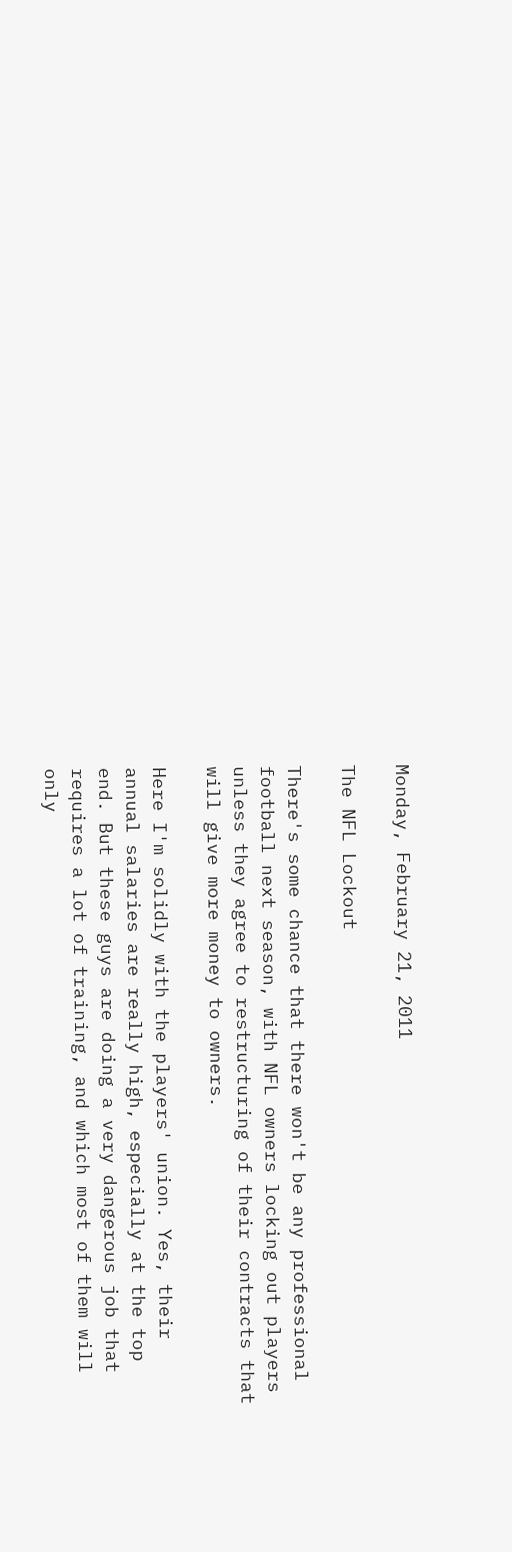Monday, February 21, 2011

The NFL Lockout

There's some chance that there won't be any professional football next season, with NFL owners locking out players unless they agree to restructuring of their contracts that will give more money to owners.

Here I'm solidly with the players' union. Yes, their annual salaries are really high, especially at the top end. But these guys are doing a very dangerous job that requires a lot of training, and which most of them will only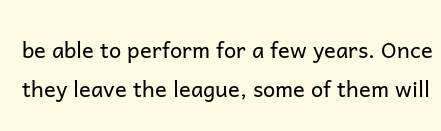be able to perform for a few years. Once they leave the league, some of them will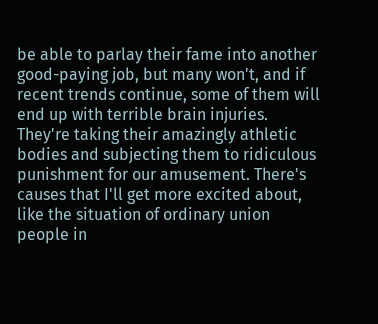be able to parlay their fame into another good-paying job, but many won't, and if recent trends continue, some of them will end up with terrible brain injuries. They're taking their amazingly athletic bodies and subjecting them to ridiculous punishment for our amusement. There's causes that I'll get more excited about, like the situation of ordinary union people in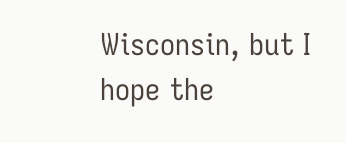Wisconsin, but I hope the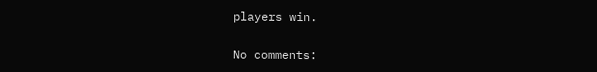players win.

No comments: